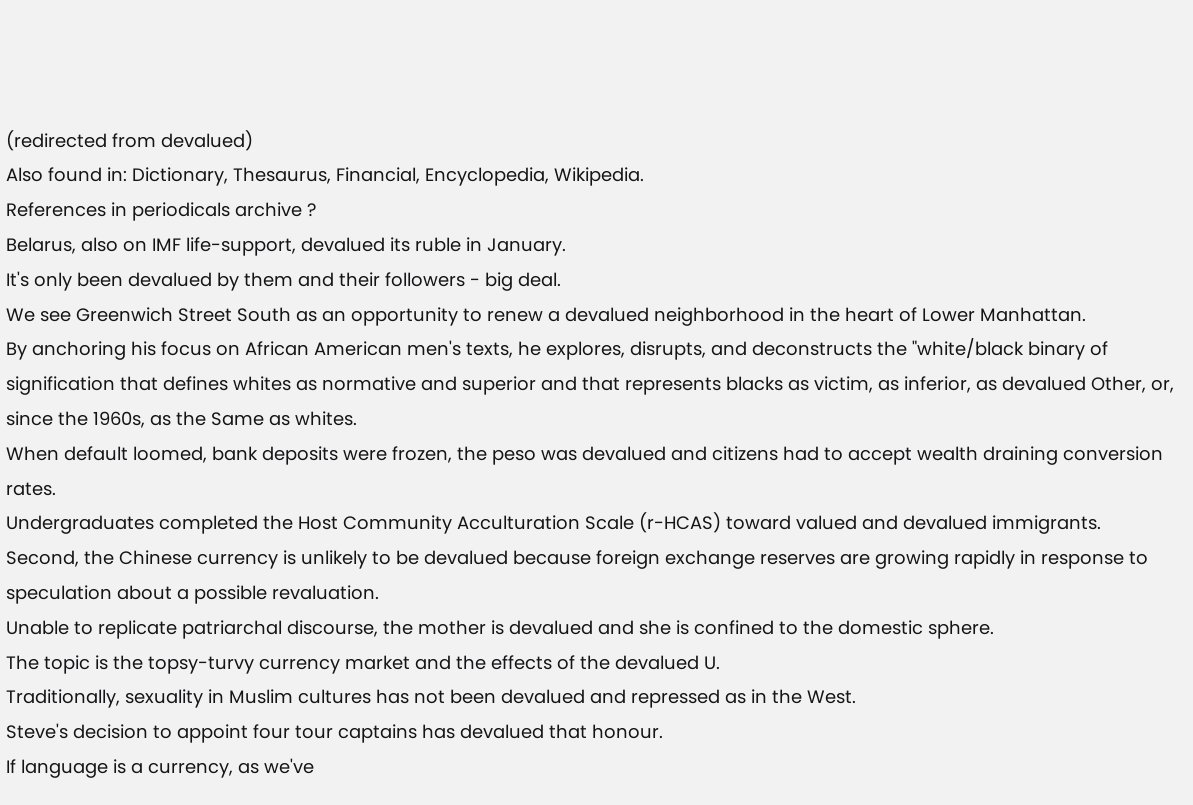(redirected from devalued)
Also found in: Dictionary, Thesaurus, Financial, Encyclopedia, Wikipedia.
References in periodicals archive ?
Belarus, also on IMF life-support, devalued its ruble in January.
It's only been devalued by them and their followers - big deal.
We see Greenwich Street South as an opportunity to renew a devalued neighborhood in the heart of Lower Manhattan.
By anchoring his focus on African American men's texts, he explores, disrupts, and deconstructs the "white/black binary of signification that defines whites as normative and superior and that represents blacks as victim, as inferior, as devalued Other, or, since the 1960s, as the Same as whites.
When default loomed, bank deposits were frozen, the peso was devalued and citizens had to accept wealth draining conversion rates.
Undergraduates completed the Host Community Acculturation Scale (r-HCAS) toward valued and devalued immigrants.
Second, the Chinese currency is unlikely to be devalued because foreign exchange reserves are growing rapidly in response to speculation about a possible revaluation.
Unable to replicate patriarchal discourse, the mother is devalued and she is confined to the domestic sphere.
The topic is the topsy-turvy currency market and the effects of the devalued U.
Traditionally, sexuality in Muslim cultures has not been devalued and repressed as in the West.
Steve's decision to appoint four tour captains has devalued that honour.
If language is a currency, as we've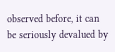observed before, it can be seriously devalued by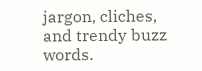jargon, cliches, and trendy buzz words.